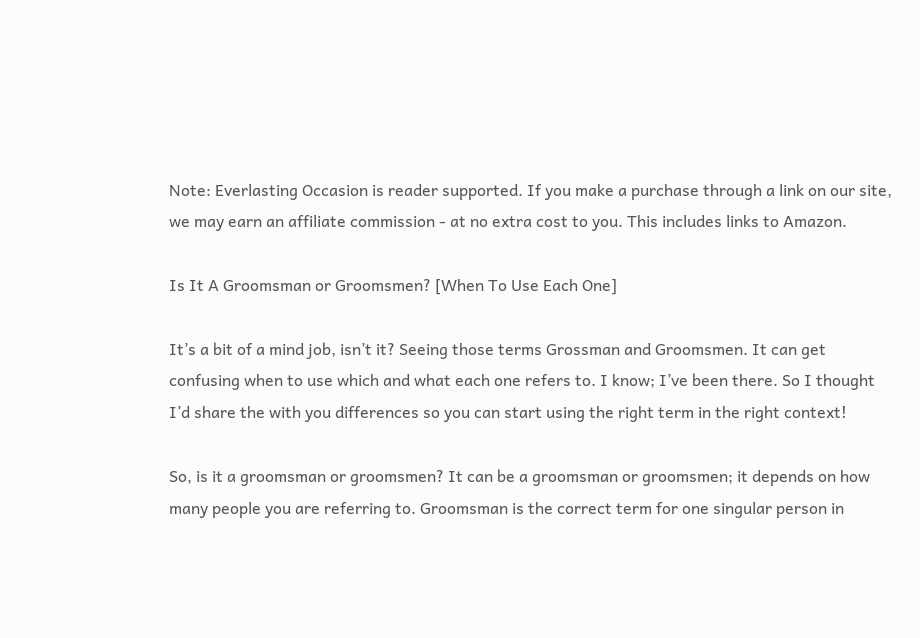Note: Everlasting Occasion is reader supported. If you make a purchase through a link on our site, we may earn an affiliate commission - at no extra cost to you. This includes links to Amazon.

Is It A Groomsman or Groomsmen? [When To Use Each One]

It’s a bit of a mind job, isn’t it? Seeing those terms Grossman and Groomsmen. It can get confusing when to use which and what each one refers to. I know; I’ve been there. So I thought I’d share the with you differences so you can start using the right term in the right context!

So, is it a groomsman or groomsmen? It can be a groomsman or groomsmen; it depends on how many people you are referring to. Groomsman is the correct term for one singular person in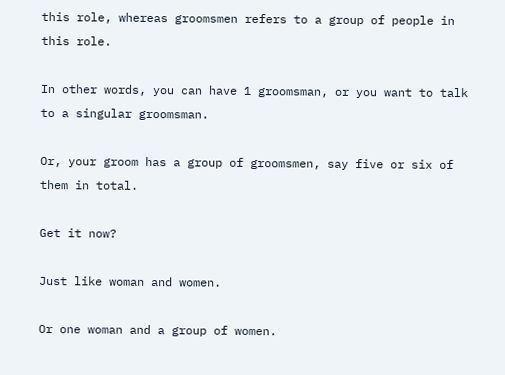this role, whereas groomsmen refers to a group of people in this role.

In other words, you can have 1 groomsman, or you want to talk to a singular groomsman.

Or, your groom has a group of groomsmen, say five or six of them in total.

Get it now?

Just like woman and women.

Or one woman and a group of women.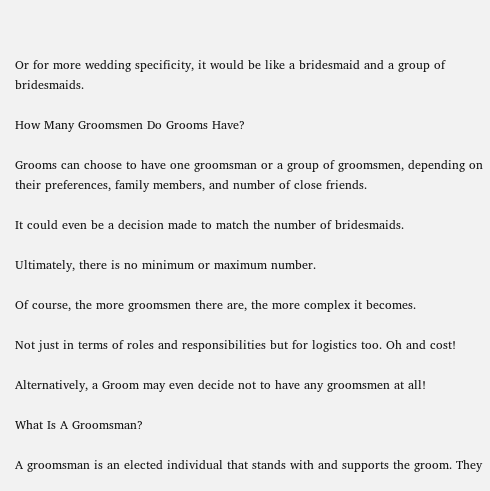Or for more wedding specificity, it would be like a bridesmaid and a group of bridesmaids.

How Many Groomsmen Do Grooms Have?

Grooms can choose to have one groomsman or a group of groomsmen, depending on their preferences, family members, and number of close friends.

It could even be a decision made to match the number of bridesmaids.

Ultimately, there is no minimum or maximum number.

Of course, the more groomsmen there are, the more complex it becomes.

Not just in terms of roles and responsibilities but for logistics too. Oh and cost!

Alternatively, a Groom may even decide not to have any groomsmen at all!

What Is A Groomsman?

A groomsman is an elected individual that stands with and supports the groom. They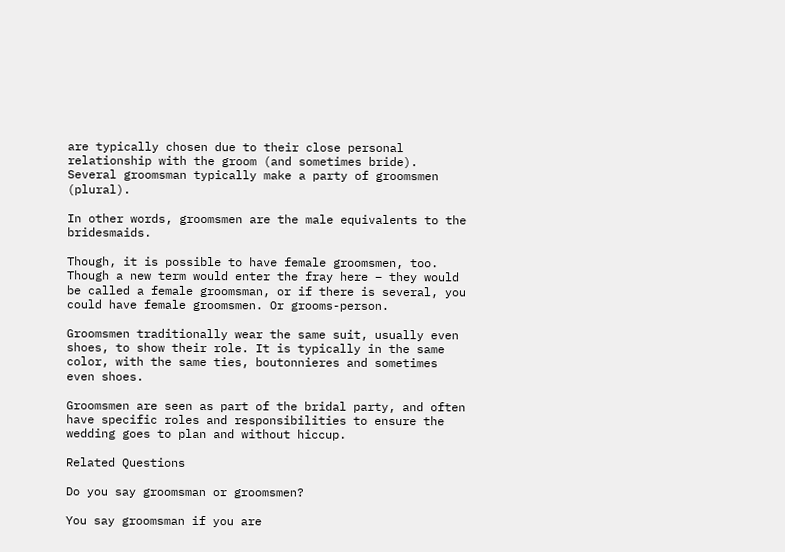are typically chosen due to their close personal relationship with the groom (and sometimes bride). Several groomsman typically make a party of groomsmen (plural).

In other words, groomsmen are the male equivalents to the bridesmaids.

Though, it is possible to have female groomsmen, too. Though a new term would enter the fray here – they would be called a female groomsman, or if there is several, you could have female groomsmen. Or grooms-person.

Groomsmen traditionally wear the same suit, usually even shoes, to show their role. It is typically in the same color, with the same ties, boutonnieres and sometimes even shoes.

Groomsmen are seen as part of the bridal party, and often have specific roles and responsibilities to ensure the wedding goes to plan and without hiccup.

Related Questions

Do you say groomsman or groomsmen?

You say groomsman if you are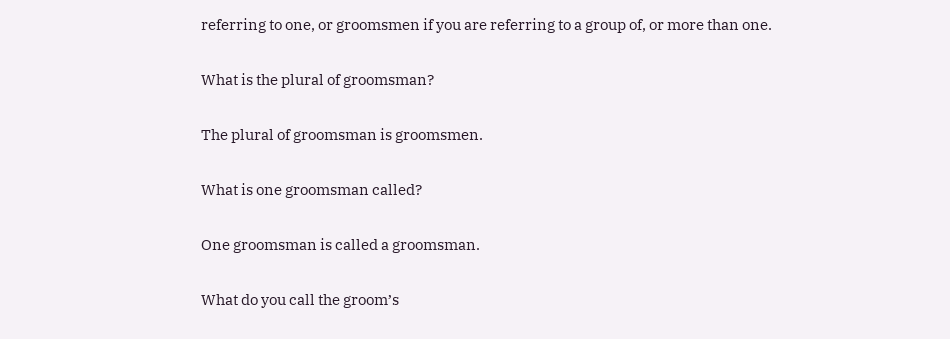referring to one, or groomsmen if you are referring to a group of, or more than one.

What is the plural of groomsman?

The plural of groomsman is groomsmen.

What is one groomsman called?

One groomsman is called a groomsman.

What do you call the groom’s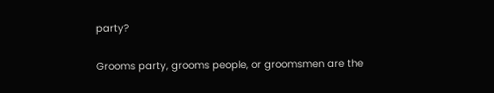party?

Grooms party, grooms people, or groomsmen are the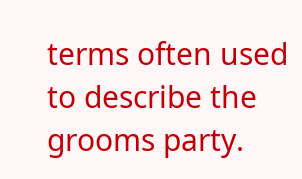terms often used to describe the grooms party.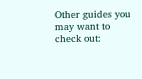Other guides you may want to check out: